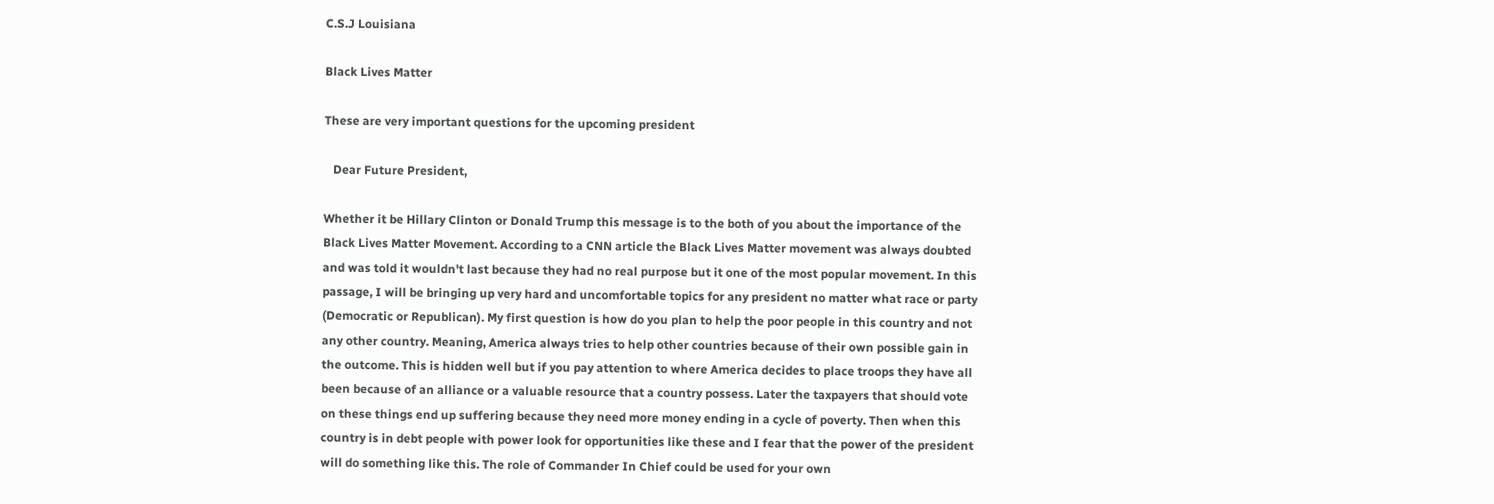C.S.J Louisiana

Black Lives Matter

These are very important questions for the upcoming president

   Dear Future President,

Whether it be Hillary Clinton or Donald Trump this message is to the both of you about the importance of the Black Lives Matter Movement. According to a CNN article the Black Lives Matter movement was always doubted and was told it wouldn't last because they had no real purpose but it one of the most popular movement. In this passage, I will be bringing up very hard and uncomfortable topics for any president no matter what race or party (Democratic or Republican). My first question is how do you plan to help the poor people in this country and not any other country. Meaning, America always tries to help other countries because of their own possible gain in the outcome. This is hidden well but if you pay attention to where America decides to place troops they have all been because of an alliance or a valuable resource that a country possess. Later the taxpayers that should vote on these things end up suffering because they need more money ending in a cycle of poverty. Then when this country is in debt people with power look for opportunities like these and I fear that the power of the president will do something like this. The role of Commander In Chief could be used for your own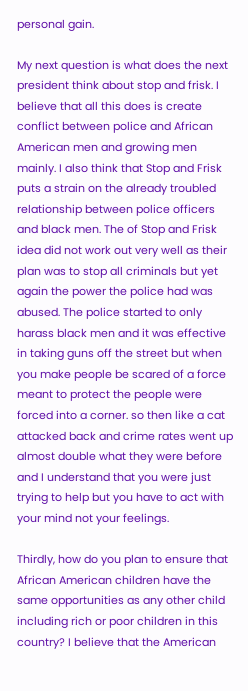personal gain.

My next question is what does the next president think about stop and frisk. I believe that all this does is create conflict between police and African American men and growing men mainly. I also think that Stop and Frisk puts a strain on the already troubled relationship between police officers and black men. The of Stop and Frisk idea did not work out very well as their plan was to stop all criminals but yet again the power the police had was abused. The police started to only harass black men and it was effective in taking guns off the street but when you make people be scared of a force meant to protect the people were forced into a corner. so then like a cat attacked back and crime rates went up almost double what they were before and I understand that you were just trying to help but you have to act with your mind not your feelings.

Thirdly, how do you plan to ensure that African American children have the same opportunities as any other child including rich or poor children in this country? I believe that the American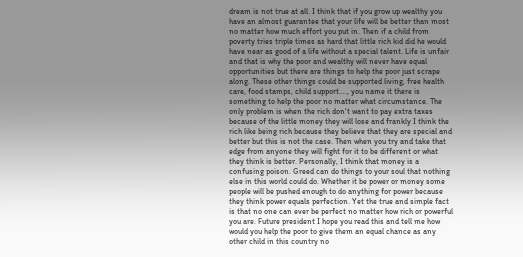dream is not true at all. I think that if you grow up wealthy you have an almost guarantee that your life will be better than most no matter how much effort you put in. Then if a child from poverty tries triple times as hard that little rich kid did he would have near as good of a life without a special talent. Life is unfair and that is why the poor and wealthy will never have equal opportunities but there are things to help the poor just scrape along. These other things could be supported living, free health care, food stamps, child support…., you name it there is something to help the poor no matter what circumstance. The only problem is when the rich don't want to pay extra taxes because of the little money they will lose and frankly I think the rich like being rich because they believe that they are special and better but this is not the case. Then when you try and take that edge from anyone they will fight for it to be different or what they think is better. Personally, I think that money is a confusing poison. Greed can do things to your soul that nothing else in this world could do. Whether it be power or money some people will be pushed enough to do anything for power because they think power equals perfection. Yet the true and simple fact is that no one can ever be perfect no matter how rich or powerful you are. Future president I hope you read this and tell me how would you help the poor to give them an equal chance as any other child in this country no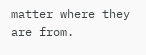matter where they are from.